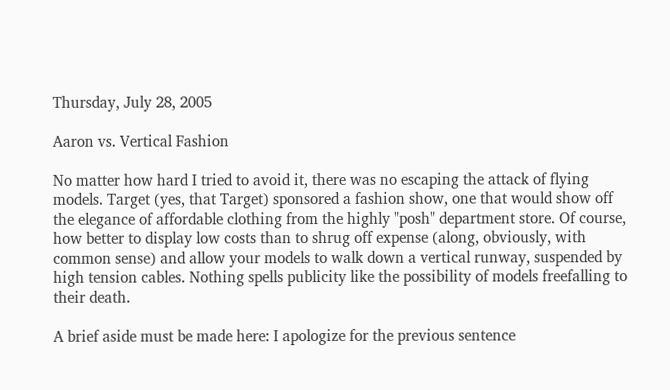Thursday, July 28, 2005

Aaron vs. Vertical Fashion

No matter how hard I tried to avoid it, there was no escaping the attack of flying models. Target (yes, that Target) sponsored a fashion show, one that would show off the elegance of affordable clothing from the highly "posh" department store. Of course, how better to display low costs than to shrug off expense (along, obviously, with common sense) and allow your models to walk down a vertical runway, suspended by high tension cables. Nothing spells publicity like the possibility of models freefalling to their death.

A brief aside must be made here: I apologize for the previous sentence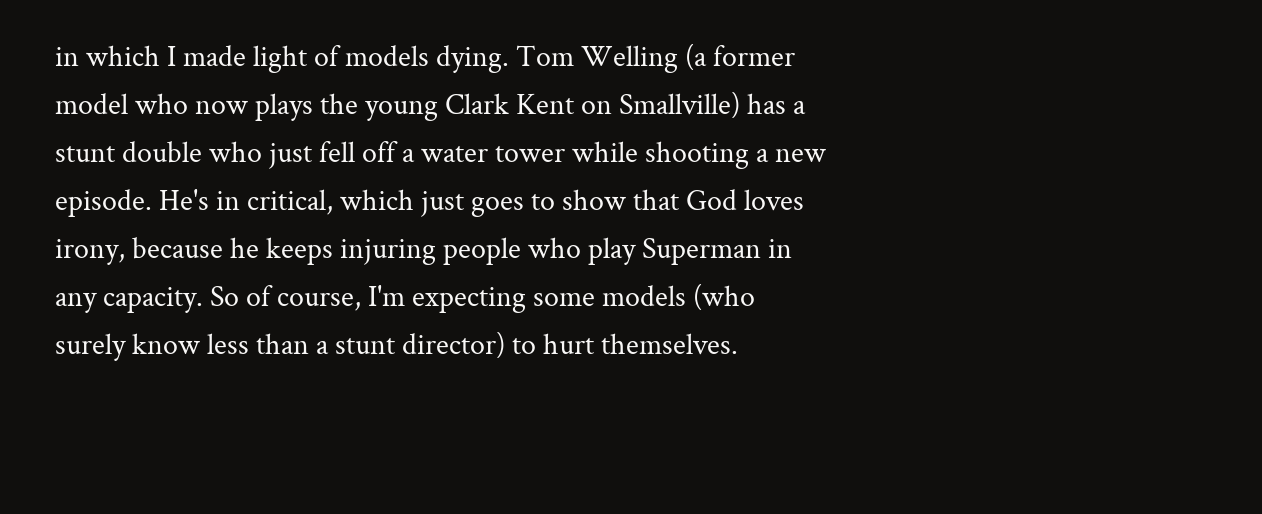in which I made light of models dying. Tom Welling (a former model who now plays the young Clark Kent on Smallville) has a stunt double who just fell off a water tower while shooting a new episode. He's in critical, which just goes to show that God loves irony, because he keeps injuring people who play Superman in any capacity. So of course, I'm expecting some models (who surely know less than a stunt director) to hurt themselves.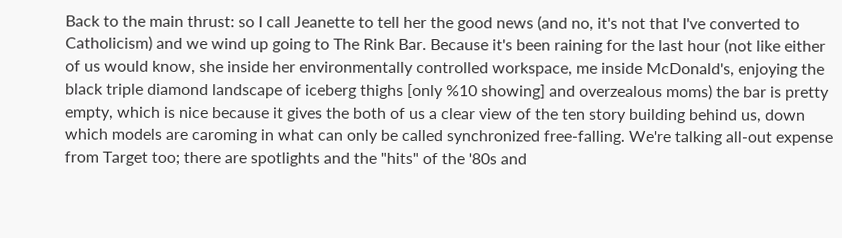Back to the main thrust: so I call Jeanette to tell her the good news (and no, it's not that I've converted to Catholicism) and we wind up going to The Rink Bar. Because it's been raining for the last hour (not like either of us would know, she inside her environmentally controlled workspace, me inside McDonald's, enjoying the black triple diamond landscape of iceberg thighs [only %10 showing] and overzealous moms) the bar is pretty empty, which is nice because it gives the both of us a clear view of the ten story building behind us, down which models are caroming in what can only be called synchronized free-falling. We're talking all-out expense from Target too; there are spotlights and the "hits" of the '80s and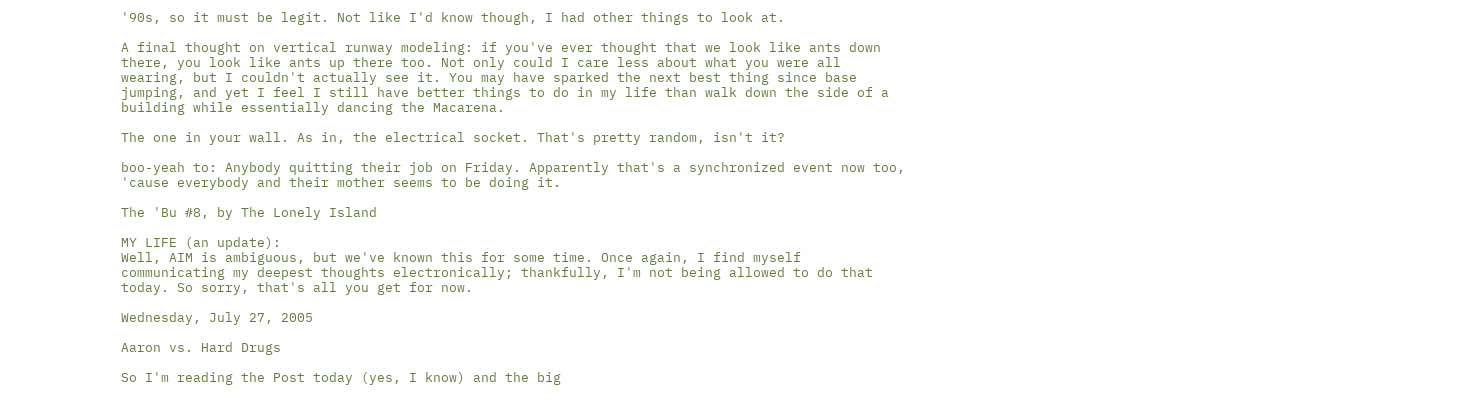'90s, so it must be legit. Not like I'd know though, I had other things to look at.

A final thought on vertical runway modeling: if you've ever thought that we look like ants down there, you look like ants up there too. Not only could I care less about what you were all wearing, but I couldn't actually see it. You may have sparked the next best thing since base jumping, and yet I feel I still have better things to do in my life than walk down the side of a building while essentially dancing the Macarena.

The one in your wall. As in, the electrical socket. That's pretty random, isn't it?

boo-yeah to: Anybody quitting their job on Friday. Apparently that's a synchronized event now too, 'cause everybody and their mother seems to be doing it.

The 'Bu #8, by The Lonely Island

MY LIFE (an update):
Well, AIM is ambiguous, but we've known this for some time. Once again, I find myself communicating my deepest thoughts electronically; thankfully, I'm not being allowed to do that today. So sorry, that's all you get for now.

Wednesday, July 27, 2005

Aaron vs. Hard Drugs

So I'm reading the Post today (yes, I know) and the big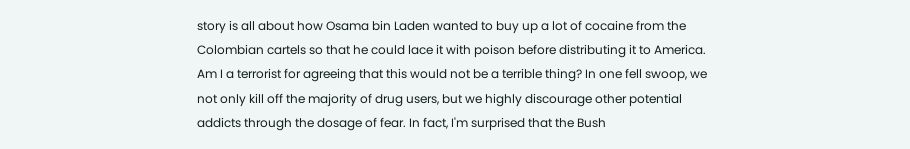story is all about how Osama bin Laden wanted to buy up a lot of cocaine from the Colombian cartels so that he could lace it with poison before distributing it to America. Am I a terrorist for agreeing that this would not be a terrible thing? In one fell swoop, we not only kill off the majority of drug users, but we highly discourage other potential addicts through the dosage of fear. In fact, I'm surprised that the Bush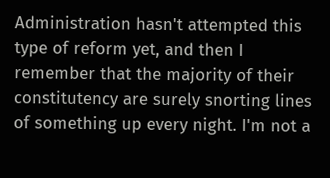Administration hasn't attempted this type of reform yet, and then I remember that the majority of their constitutency are surely snorting lines of something up every night. I'm not a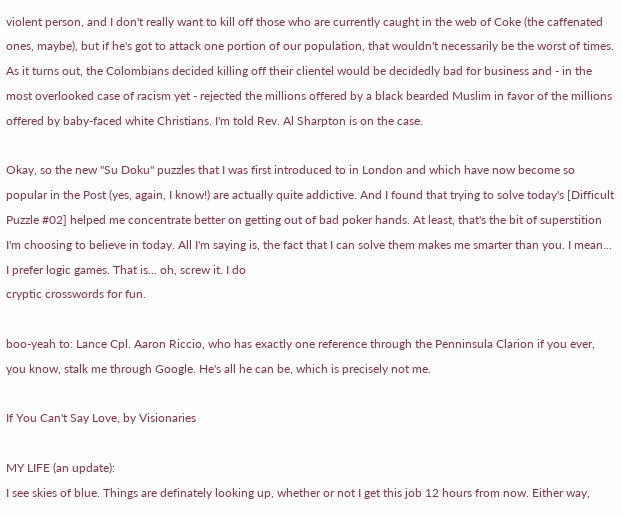violent person, and I don't really want to kill off those who are currently caught in the web of Coke (the caffenated ones, maybe), but if he's got to attack one portion of our population, that wouldn't necessarily be the worst of times. As it turns out, the Colombians decided killing off their clientel would be decidedly bad for business and - in the most overlooked case of racism yet - rejected the millions offered by a black bearded Muslim in favor of the millions offered by baby-faced white Christians. I'm told Rev. Al Sharpton is on the case.

Okay, so the new "Su Doku" puzzles that I was first introduced to in London and which have now become so popular in the Post (yes, again, I know!) are actually quite addictive. And I found that trying to solve today's [Difficult Puzzle #02] helped me concentrate better on getting out of bad poker hands. At least, that's the bit of superstition I'm choosing to believe in today. All I'm saying is, the fact that I can solve them makes me smarter than you. I mean... I prefer logic games. That is... oh, screw it. I do
cryptic crosswords for fun.

boo-yeah to: Lance Cpl. Aaron Riccio, who has exactly one reference through the Penninsula Clarion if you ever, you know, stalk me through Google. He's all he can be, which is precisely not me.

If You Can't Say Love, by Visionaries

MY LIFE (an update):
I see skies of blue. Things are definately looking up, whether or not I get this job 12 hours from now. Either way,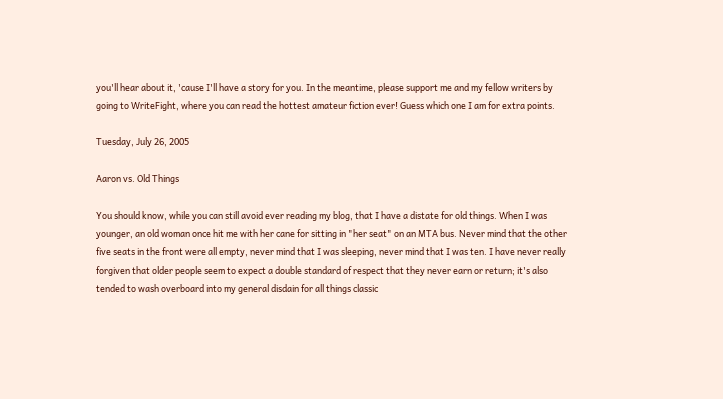you'll hear about it, 'cause I'll have a story for you. In the meantime, please support me and my fellow writers by going to WriteFight, where you can read the hottest amateur fiction ever! Guess which one I am for extra points.

Tuesday, July 26, 2005

Aaron vs. Old Things

You should know, while you can still avoid ever reading my blog, that I have a distate for old things. When I was younger, an old woman once hit me with her cane for sitting in "her seat" on an MTA bus. Never mind that the other five seats in the front were all empty, never mind that I was sleeping, never mind that I was ten. I have never really forgiven that older people seem to expect a double standard of respect that they never earn or return; it's also tended to wash overboard into my general disdain for all things classic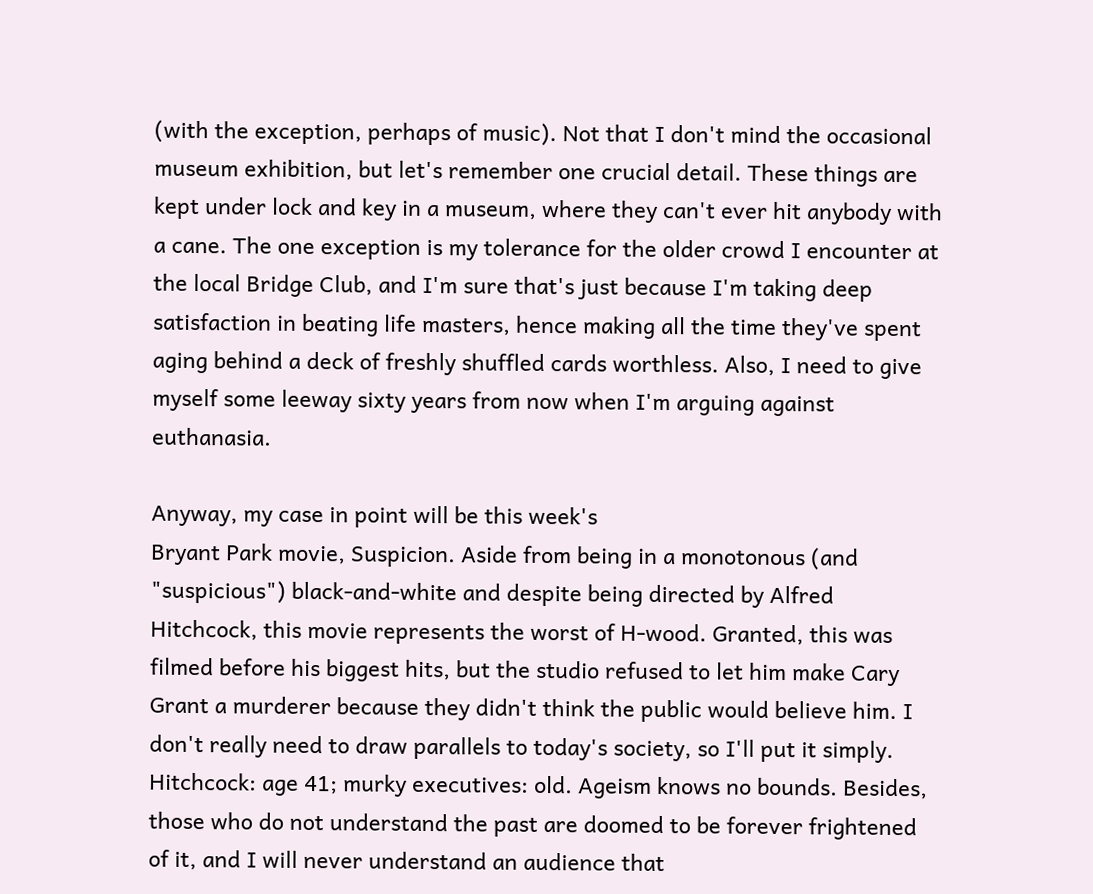(with the exception, perhaps of music). Not that I don't mind the occasional museum exhibition, but let's remember one crucial detail. These things are kept under lock and key in a museum, where they can't ever hit anybody with a cane. The one exception is my tolerance for the older crowd I encounter at the local Bridge Club, and I'm sure that's just because I'm taking deep satisfaction in beating life masters, hence making all the time they've spent aging behind a deck of freshly shuffled cards worthless. Also, I need to give myself some leeway sixty years from now when I'm arguing against euthanasia.

Anyway, my case in point will be this week's
Bryant Park movie, Suspicion. Aside from being in a monotonous (and "suspicious") black-and-white and despite being directed by Alfred Hitchcock, this movie represents the worst of H-wood. Granted, this was filmed before his biggest hits, but the studio refused to let him make Cary Grant a murderer because they didn't think the public would believe him. I don't really need to draw parallels to today's society, so I'll put it simply. Hitchcock: age 41; murky executives: old. Ageism knows no bounds. Besides, those who do not understand the past are doomed to be forever frightened of it, and I will never understand an audience that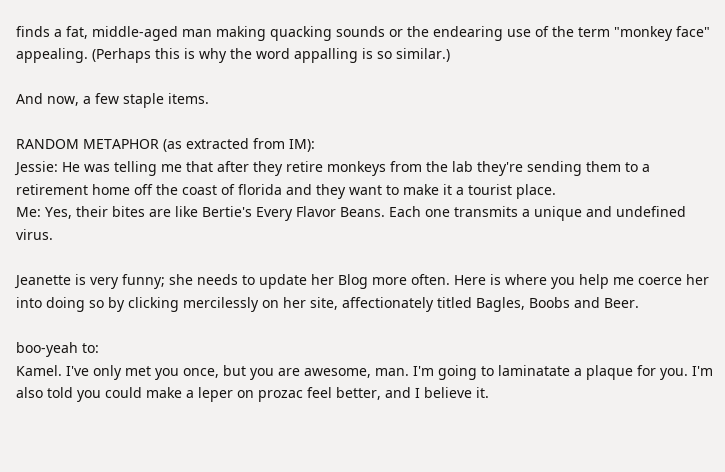finds a fat, middle-aged man making quacking sounds or the endearing use of the term "monkey face" appealing. (Perhaps this is why the word appalling is so similar.)

And now, a few staple items.

RANDOM METAPHOR (as extracted from IM):
Jessie: He was telling me that after they retire monkeys from the lab they're sending them to a retirement home off the coast of florida and they want to make it a tourist place.
Me: Yes, their bites are like Bertie's Every Flavor Beans. Each one transmits a unique and undefined virus.

Jeanette is very funny; she needs to update her Blog more often. Here is where you help me coerce her into doing so by clicking mercilessly on her site, affectionately titled Bagles, Boobs and Beer.

boo-yeah to:
Kamel. I've only met you once, but you are awesome, man. I'm going to laminatate a plaque for you. I'm also told you could make a leper on prozac feel better, and I believe it.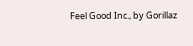Feel Good Inc., by Gorillaz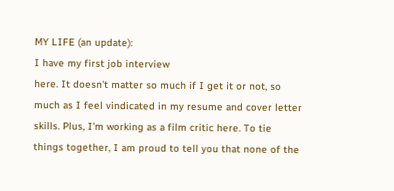MY LIFE (an update):
I have my first job interview
here. It doesn't matter so much if I get it or not, so much as I feel vindicated in my resume and cover letter skills. Plus, I'm working as a film critic here. To tie things together, I am proud to tell you that none of the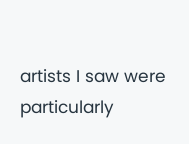artists I saw were particularly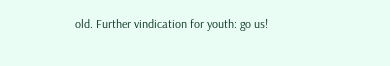old. Further vindication for youth: go us!